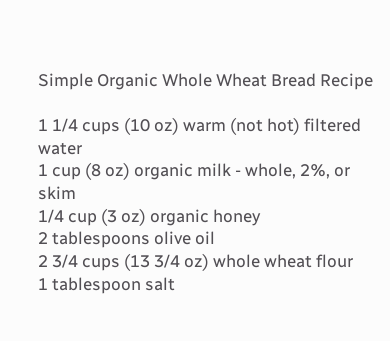Simple Organic Whole Wheat Bread Recipe

1 1/4 cups (10 oz) warm (not hot) filtered water
1 cup (8 oz) organic milk - whole, 2%, or skim
1/4 cup (3 oz) organic honey
2 tablespoons olive oil
2 3/4 cups (13 3/4 oz) whole wheat flour
1 tablespoon salt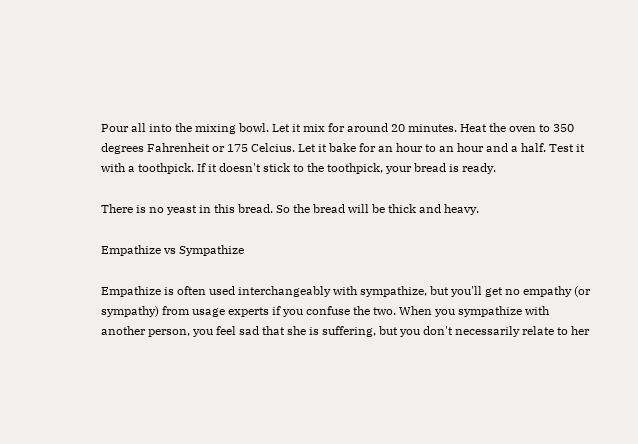Pour all into the mixing bowl. Let it mix for around 20 minutes. Heat the oven to 350 degrees Fahrenheit or 175 Celcius. Let it bake for an hour to an hour and a half. Test it with a toothpick. If it doesn't stick to the toothpick, your bread is ready.

There is no yeast in this bread. So the bread will be thick and heavy.

Empathize vs Sympathize

Empathize is often used interchangeably with sympathize, but you'll get no empathy (or sympathy) from usage experts if you confuse the two. When you sympathize with another person, you feel sad that she is suffering, but you don't necessarily relate to her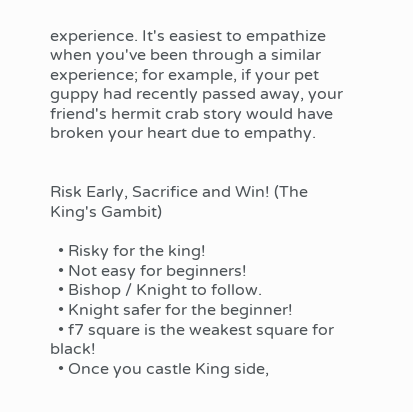experience. It's easiest to empathize when you've been through a similar experience; for example, if your pet guppy had recently passed away, your friend's hermit crab story would have broken your heart due to empathy.


Risk Early, Sacrifice and Win! (The King's Gambit)

  • Risky for the king!
  • Not easy for beginners!
  • Bishop / Knight to follow.
  • Knight safer for the beginner!
  • f7 square is the weakest square for black!
  • Once you castle King side,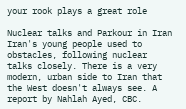your rook plays a great role

Nuclear talks and Parkour in Iran Iran's young people used to obstacles, following nuclear talks closely. There is a very modern, urban side to Iran that the West doesn't always see. A report by Nahlah Ayed, CBC.